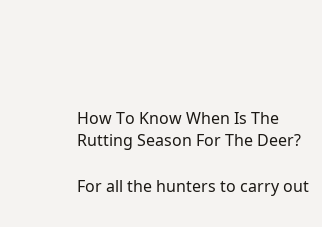How To Know When Is The Rutting Season For The Deer?

For all the hunters to carry out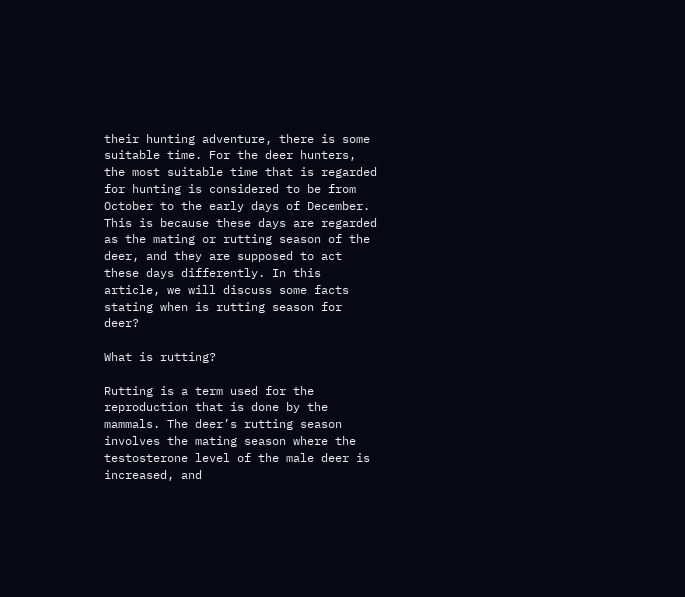their hunting adventure, there is some suitable time. For the deer hunters, the most suitable time that is regarded for hunting is considered to be from October to the early days of December. This is because these days are regarded as the mating or rutting season of the deer, and they are supposed to act these days differently. In this article, we will discuss some facts stating when is rutting season for deer?

What is rutting?

Rutting is a term used for the reproduction that is done by the mammals. The deer’s rutting season involves the mating season where the testosterone level of the male deer is increased, and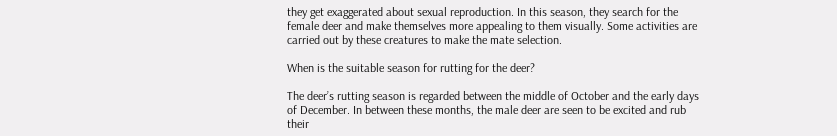they get exaggerated about sexual reproduction. In this season, they search for the female deer and make themselves more appealing to them visually. Some activities are carried out by these creatures to make the mate selection.

When is the suitable season for rutting for the deer?

The deer’s rutting season is regarded between the middle of October and the early days of December. In between these months, the male deer are seen to be excited and rub their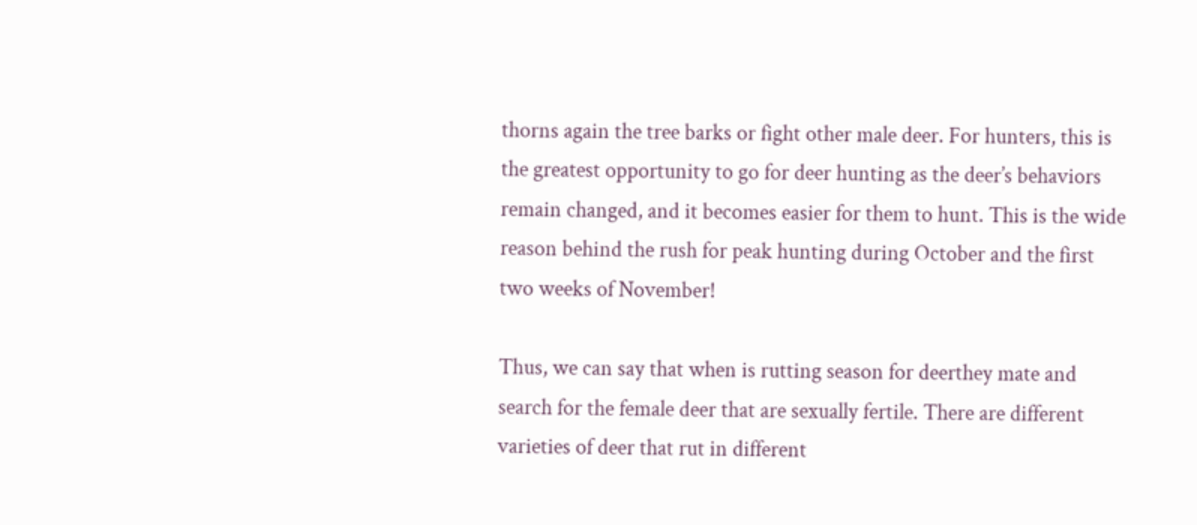thorns again the tree barks or fight other male deer. For hunters, this is the greatest opportunity to go for deer hunting as the deer’s behaviors remain changed, and it becomes easier for them to hunt. This is the wide reason behind the rush for peak hunting during October and the first two weeks of November!

Thus, we can say that when is rutting season for deerthey mate and search for the female deer that are sexually fertile. There are different varieties of deer that rut in different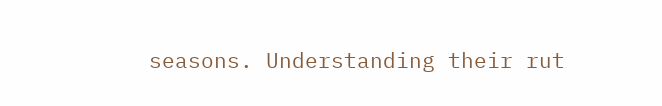seasons. Understanding their rut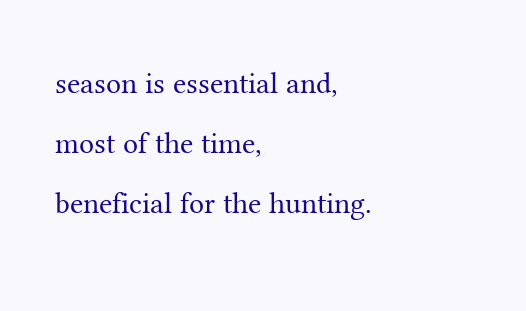season is essential and, most of the time, beneficial for the hunting.